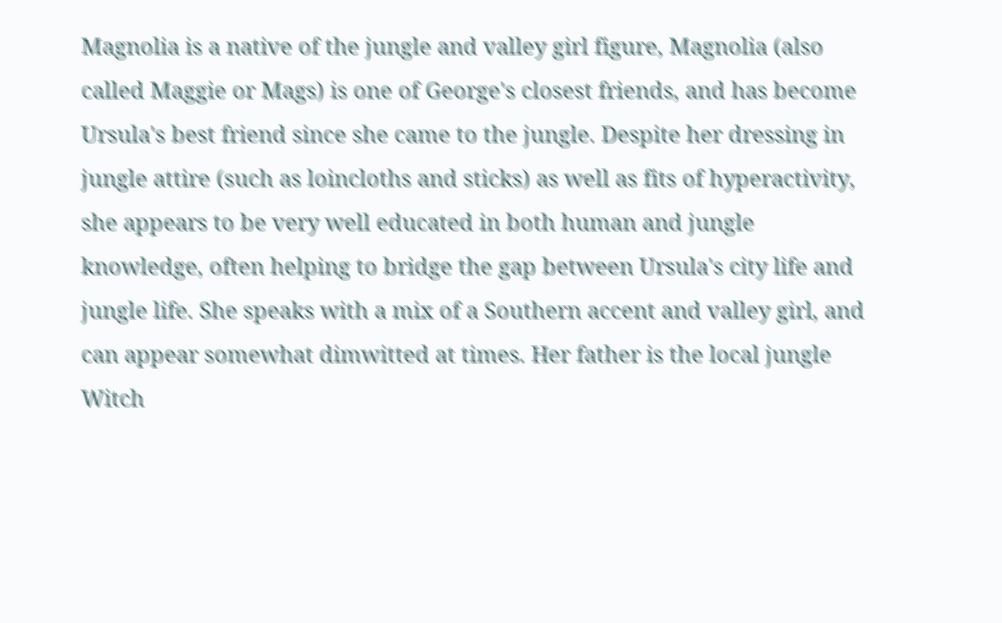Magnolia is a native of the jungle and valley girl figure, Magnolia (also called Maggie or Mags) is one of George's closest friends, and has become Ursula's best friend since she came to the jungle. Despite her dressing in jungle attire (such as loincloths and sticks) as well as fits of hyperactivity, she appears to be very well educated in both human and jungle knowledge, often helping to bridge the gap between Ursula's city life and jungle life. She speaks with a mix of a Southern accent and valley girl, and can appear somewhat dimwitted at times. Her father is the local jungle Witch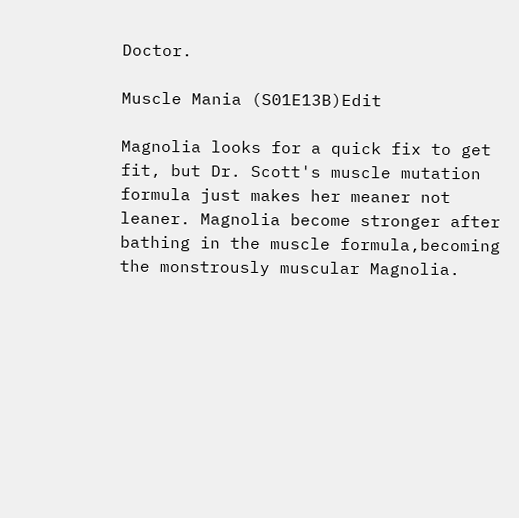Doctor.

Muscle Mania (S01E13B)Edit

Magnolia looks for a quick fix to get fit, but Dr. Scott's muscle mutation formula just makes her meaner not leaner. Magnolia become stronger after bathing in the muscle formula,becoming the monstrously muscular Magnolia.